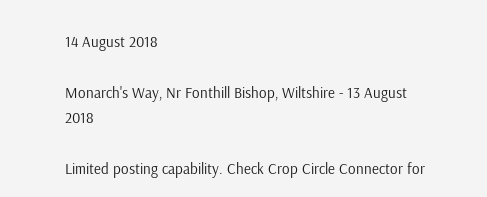14 August 2018

Monarch's Way, Nr Fonthill Bishop, Wiltshire - 13 August 2018

Limited posting capability. Check Crop Circle Connector for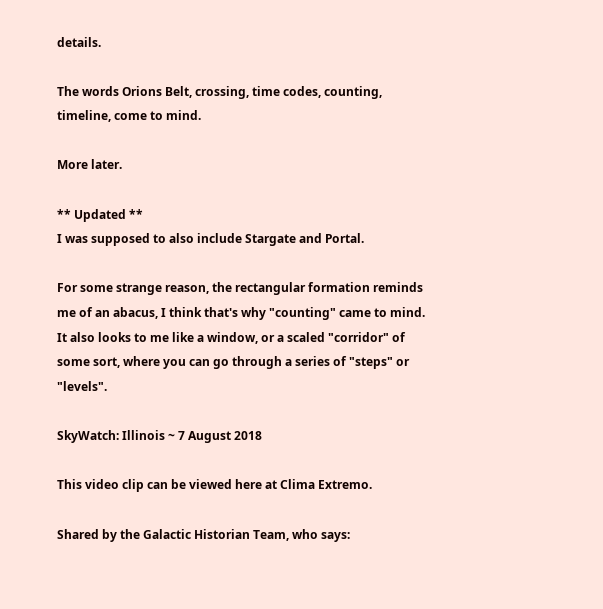details.

The words Orions Belt, crossing, time codes, counting, timeline, come to mind.

More later.

** Updated **
I was supposed to also include Stargate and Portal.

For some strange reason, the rectangular formation reminds me of an abacus, I think that's why "counting" came to mind. It also looks to me like a window, or a scaled "corridor" of some sort, where you can go through a series of "steps" or "levels".

SkyWatch: Illinois ~ 7 August 2018

This video clip can be viewed here at Clima Extremo.

Shared by the Galactic Historian Team, who says: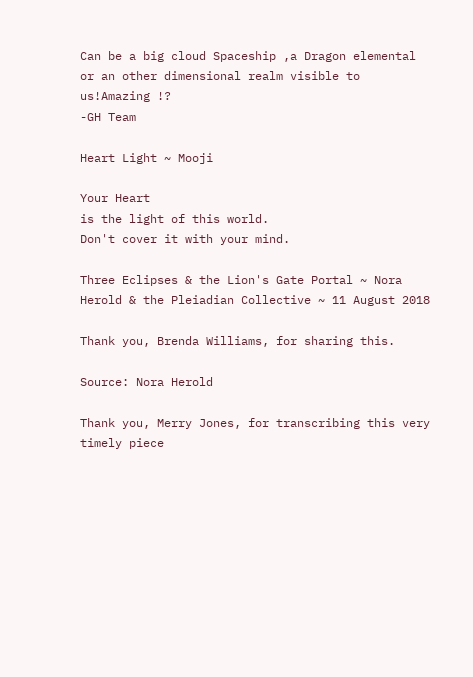Can be a big cloud Spaceship ,a Dragon elemental or an other dimensional realm visible to us!Amazing !?
-GH Team

Heart Light ~ Mooji

Your Heart
is the light of this world.
Don't cover it with your mind.

Three Eclipses & the Lion's Gate Portal ~ Nora Herold & the Pleiadian Collective ~ 11 August 2018

Thank you, Brenda Williams, for sharing this.

Source: Nora Herold

Thank you, Merry Jones, for transcribing this very timely piece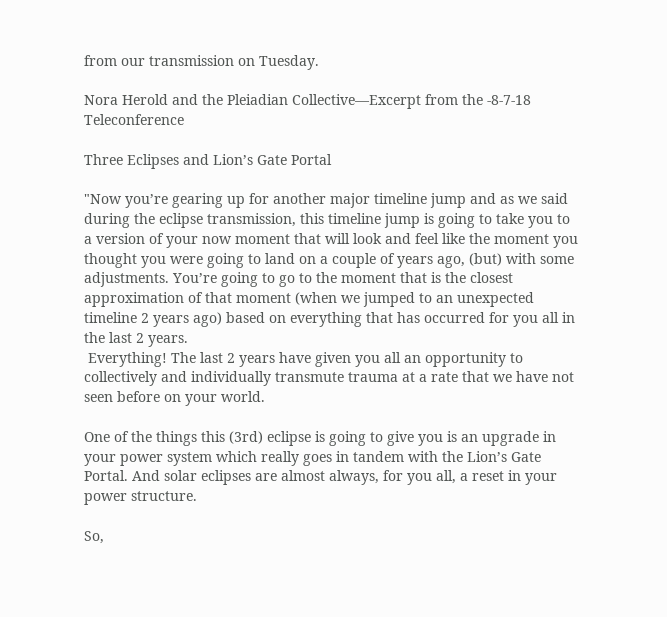from our transmission on Tuesday.

Nora Herold and the Pleiadian Collective—Excerpt from the -8-7-18 Teleconference

Three Eclipses and Lion’s Gate Portal

"Now you’re gearing up for another major timeline jump and as we said during the eclipse transmission, this timeline jump is going to take you to a version of your now moment that will look and feel like the moment you thought you were going to land on a couple of years ago, (but) with some adjustments. You’re going to go to the moment that is the closest approximation of that moment (when we jumped to an unexpected timeline 2 years ago) based on everything that has occurred for you all in the last 2 years.
 Everything! The last 2 years have given you all an opportunity to collectively and individually transmute trauma at a rate that we have not seen before on your world.

One of the things this (3rd) eclipse is going to give you is an upgrade in your power system which really goes in tandem with the Lion’s Gate Portal. And solar eclipses are almost always, for you all, a reset in your power structure.

So,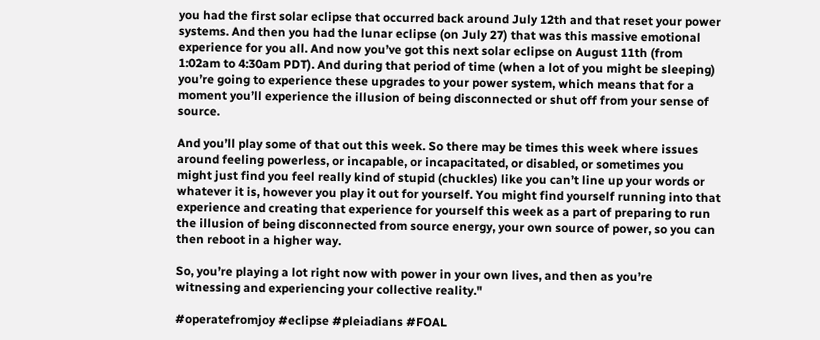you had the first solar eclipse that occurred back around July 12th and that reset your power systems. And then you had the lunar eclipse (on July 27) that was this massive emotional experience for you all. And now you’ve got this next solar eclipse on August 11th (from 1:02am to 4:30am PDT). And during that period of time (when a lot of you might be sleeping) you’re going to experience these upgrades to your power system, which means that for a moment you’ll experience the illusion of being disconnected or shut off from your sense of source.

And you’ll play some of that out this week. So there may be times this week where issues around feeling powerless, or incapable, or incapacitated, or disabled, or sometimes you might just find you feel really kind of stupid (chuckles) like you can’t line up your words or whatever it is, however you play it out for yourself. You might find yourself running into that experience and creating that experience for yourself this week as a part of preparing to run the illusion of being disconnected from source energy, your own source of power, so you can then reboot in a higher way.

So, you’re playing a lot right now with power in your own lives, and then as you’re witnessing and experiencing your collective reality."

#operatefromjoy #eclipse #pleiadians #FOAL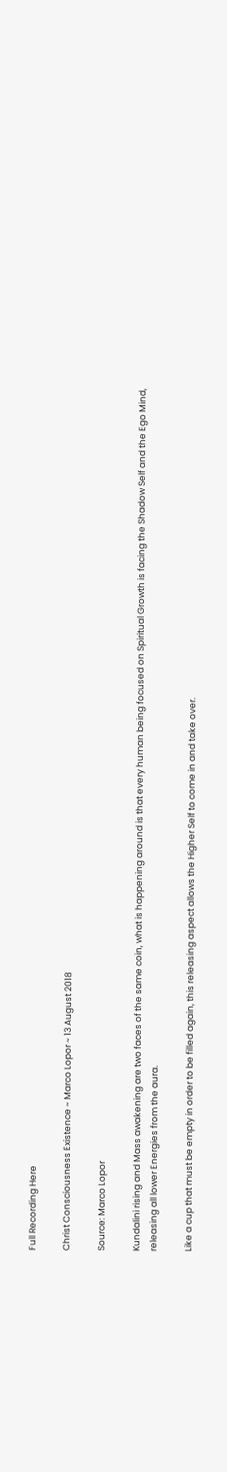Full Recording Here

Christ Consciousness Existence ~ Marco Lopor ~ 13 August 2018

Source: Marco Lopor

Kundalini rising and Mass awakening are two faces of the same coin, what is happening around is that every human being focused on Spiritual Growth is facing the Shadow Self and the Ego Mind, releasing all lower Energies from the aura.

Like a cup that must be empty in order to be filled again, this releasing aspect allows the Higher Self to come in and take over.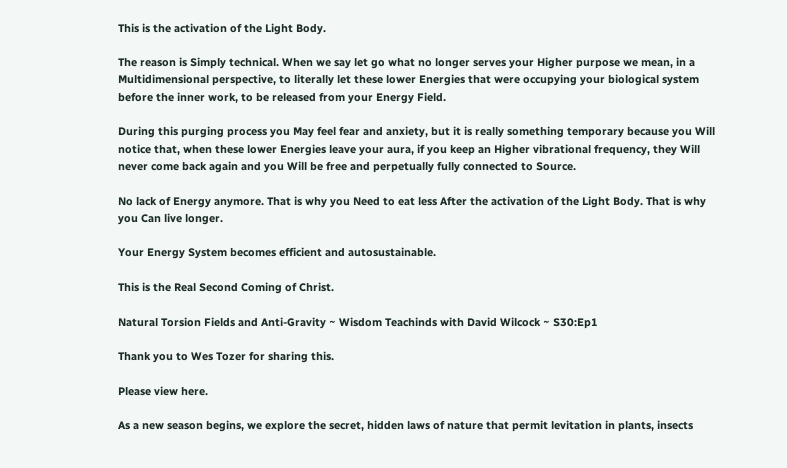This is the activation of the Light Body.

The reason is Simply technical. When we say let go what no longer serves your Higher purpose we mean, in a Multidimensional perspective, to literally let these lower Energies that were occupying your biological system before the inner work, to be released from your Energy Field.

During this purging process you May feel fear and anxiety, but it is really something temporary because you Will notice that, when these lower Energies leave your aura, if you keep an Higher vibrational frequency, they Will never come back again and you Will be free and perpetually fully connected to Source.

No lack of Energy anymore. That is why you Need to eat less After the activation of the Light Body. That is why you Can live longer.

Your Energy System becomes efficient and autosustainable.

This is the Real Second Coming of Christ.

Natural Torsion Fields and Anti-Gravity ~ Wisdom Teachinds with David Wilcock ~ S30:Ep1

Thank you to Wes Tozer for sharing this.

Please view here.

As a new season begins, we explore the secret, hidden laws of nature that permit levitation in plants, insects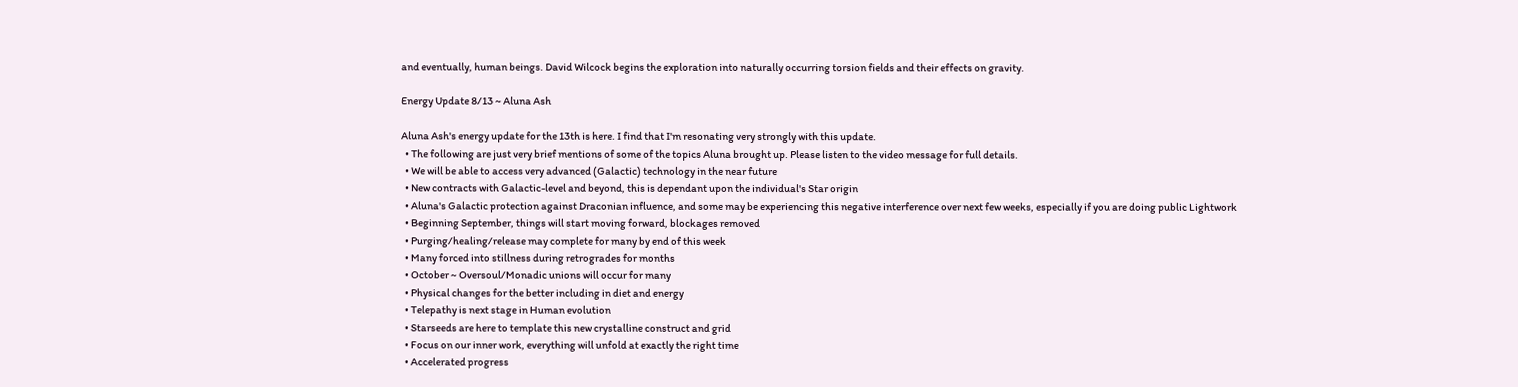and eventually, human beings. David Wilcock begins the exploration into naturally occurring torsion fields and their effects on gravity.

Energy Update 8/13 ~ Aluna Ash

Aluna Ash's energy update for the 13th is here. I find that I'm resonating very strongly with this update.
  • The following are just very brief mentions of some of the topics Aluna brought up. Please listen to the video message for full details.
  • We will be able to access very advanced (Galactic) technology in the near future
  • New contracts with Galactic-level and beyond, this is dependant upon the individual's Star origin
  • Aluna's Galactic protection against Draconian influence, and some may be experiencing this negative interference over next few weeks, especially if you are doing public Lightwork
  • Beginning September, things will start moving forward, blockages removed
  • Purging/healing/release may complete for many by end of this week
  • Many forced into stillness during retrogrades for months
  • October ~ Oversoul/Monadic unions will occur for many
  • Physical changes for the better including in diet and energy
  • Telepathy is next stage in Human evolution
  • Starseeds are here to template this new crystalline construct and grid
  • Focus on our inner work, everything will unfold at exactly the right time
  • Accelerated progress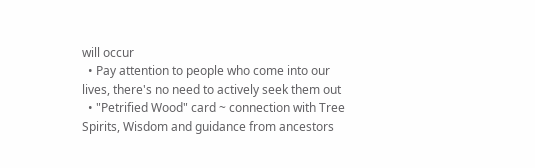will occur
  • Pay attention to people who come into our lives, there's no need to actively seek them out
  • "Petrified Wood" card ~ connection with Tree Spirits, Wisdom and guidance from ancestors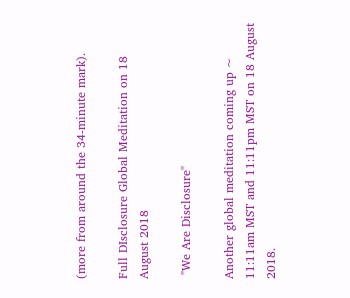(more from around the 34-minute mark).

Full DIsclosure Global Meditation on 18 August 2018

 "We Are Disclosure"

Another global meditation coming up ~ 11:11am MST and 11:11pm MST on 18 August 2018.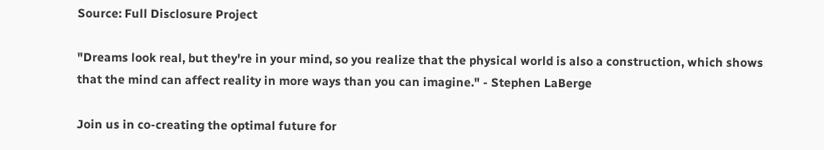Source: Full Disclosure Project

"Dreams look real, but they're in your mind, so you realize that the physical world is also a construction, which shows that the mind can affect reality in more ways than you can imagine." - Stephen LaBerge

Join us in co-creating the optimal future for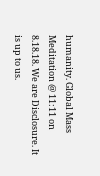humanity. Global Mass Meditation @ 11:11 on 8.18.18. We are Disclosure. It is up to us.